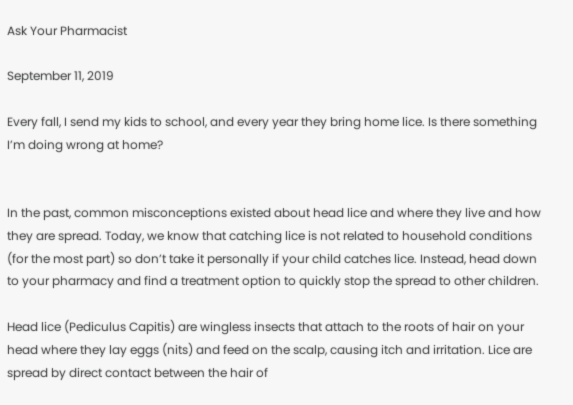Ask Your Pharmacist

September 11, 2019

Every fall, I send my kids to school, and every year they bring home lice. Is there something I’m doing wrong at home?


In the past, common misconceptions existed about head lice and where they live and how they are spread. Today, we know that catching lice is not related to household conditions (for the most part) so don’t take it personally if your child catches lice. Instead, head down to your pharmacy and find a treatment option to quickly stop the spread to other children.

Head lice (Pediculus Capitis) are wingless insects that attach to the roots of hair on your head where they lay eggs (nits) and feed on the scalp, causing itch and irritation. Lice are spread by direct contact between the hair of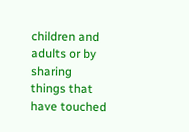children and adults or by sharing things that have touched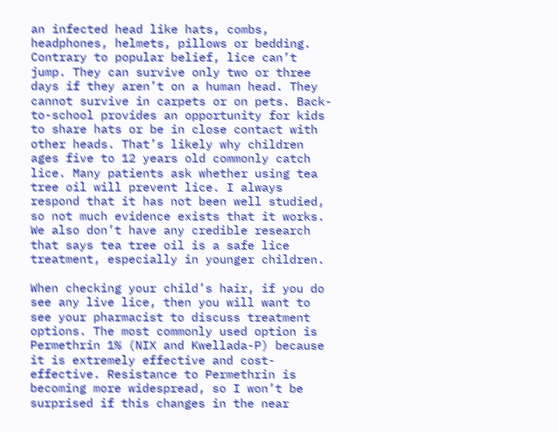an infected head like hats, combs, headphones, helmets, pillows or bedding. Contrary to popular belief, lice can’t jump. They can survive only two or three days if they aren’t on a human head. They cannot survive in carpets or on pets. Back-to-school provides an opportunity for kids to share hats or be in close contact with other heads. That’s likely why children ages five to 12 years old commonly catch lice. Many patients ask whether using tea tree oil will prevent lice. I always respond that it has not been well studied, so not much evidence exists that it works. We also don’t have any credible research that says tea tree oil is a safe lice treatment, especially in younger children.

When checking your child’s hair, if you do see any live lice, then you will want to see your pharmacist to discuss treatment options. The most commonly used option is Permethrin 1% (NIX and Kwellada-P) because it is extremely effective and cost-effective. Resistance to Permethrin is becoming more widespread, so I won’t be surprised if this changes in the near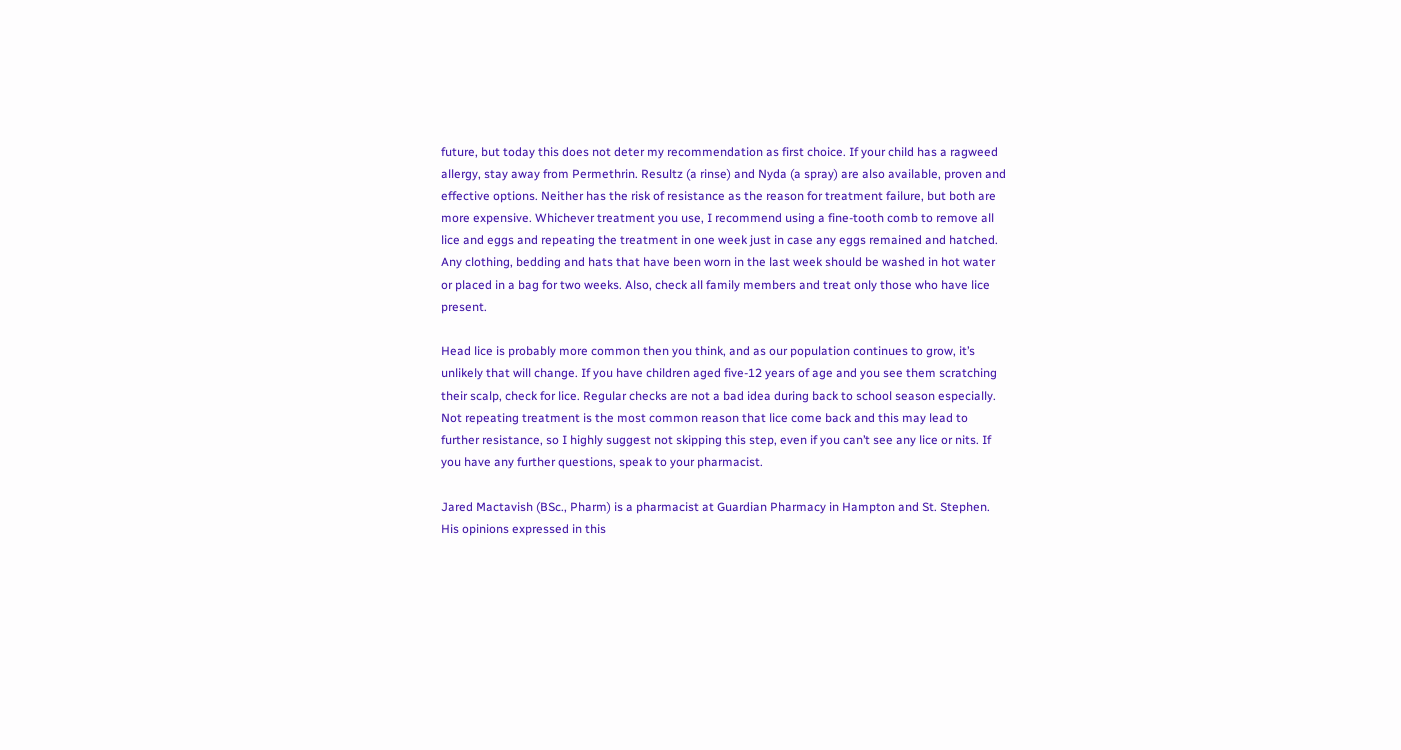future, but today this does not deter my recommendation as first choice. If your child has a ragweed allergy, stay away from Permethrin. Resultz (a rinse) and Nyda (a spray) are also available, proven and effective options. Neither has the risk of resistance as the reason for treatment failure, but both are more expensive. Whichever treatment you use, I recommend using a fine-tooth comb to remove all lice and eggs and repeating the treatment in one week just in case any eggs remained and hatched. Any clothing, bedding and hats that have been worn in the last week should be washed in hot water or placed in a bag for two weeks. Also, check all family members and treat only those who have lice present.

Head lice is probably more common then you think, and as our population continues to grow, it’s unlikely that will change. If you have children aged five-12 years of age and you see them scratching their scalp, check for lice. Regular checks are not a bad idea during back to school season especially. Not repeating treatment is the most common reason that lice come back and this may lead to further resistance, so I highly suggest not skipping this step, even if you can’t see any lice or nits. If you have any further questions, speak to your pharmacist.

Jared Mactavish (BSc., Pharm) is a pharmacist at Guardian Pharmacy in Hampton and St. Stephen. His opinions expressed in this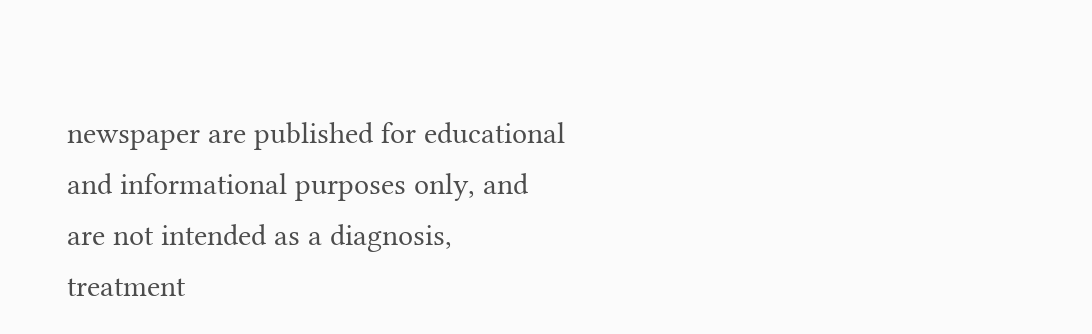newspaper are published for educational and informational purposes only, and are not intended as a diagnosis, treatment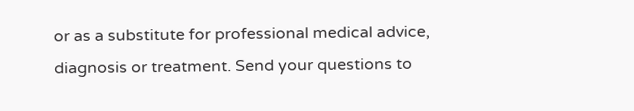or as a substitute for professional medical advice, diagnosis or treatment. Send your questions to